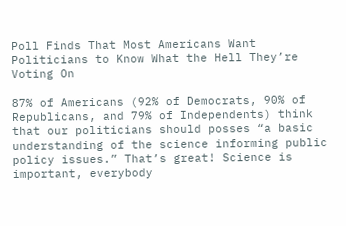Poll Finds That Most Americans Want Politicians to Know What the Hell They’re Voting On

87% of Americans (92% of Democrats, 90% of Republicans, and 79% of Independents) think that our politicians should posses “a basic understanding of the science informing public policy issues.” That’s great! Science is important, everybody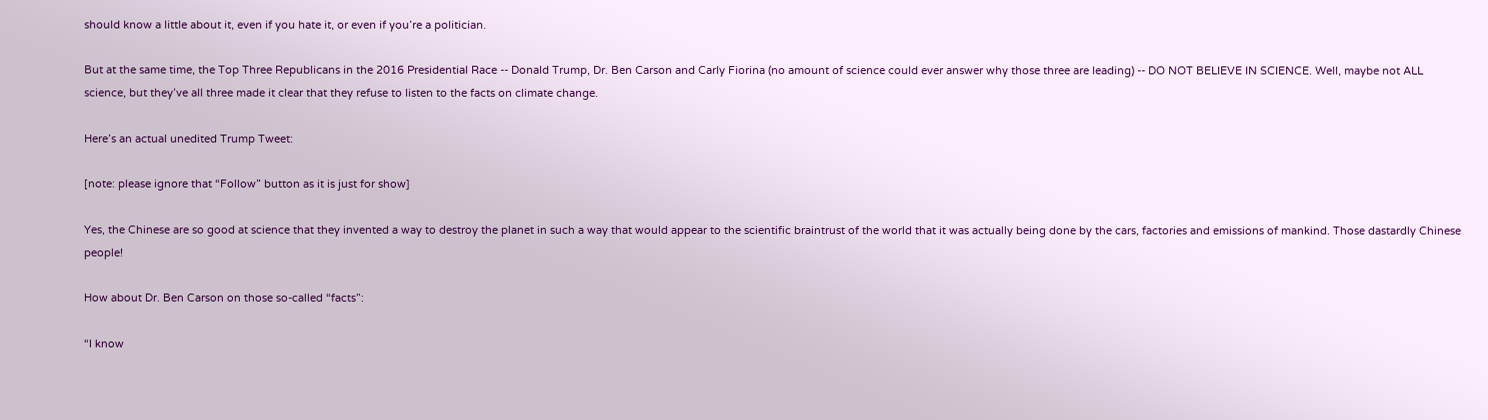should know a little about it, even if you hate it, or even if you’re a politician.

But at the same time, the Top Three Republicans in the 2016 Presidential Race -- Donald Trump, Dr. Ben Carson and Carly Fiorina (no amount of science could ever answer why those three are leading) -- DO NOT BELIEVE IN SCIENCE. Well, maybe not ALL science, but they’ve all three made it clear that they refuse to listen to the facts on climate change.

Here’s an actual unedited Trump Tweet:

[note: please ignore that “Follow” button as it is just for show]

Yes, the Chinese are so good at science that they invented a way to destroy the planet in such a way that would appear to the scientific braintrust of the world that it was actually being done by the cars, factories and emissions of mankind. Those dastardly Chinese people!

How about Dr. Ben Carson on those so-called “facts”:

“I know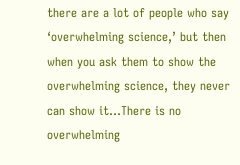there are a lot of people who say ‘overwhelming science,’ but then when you ask them to show the overwhelming science, they never can show it…There is no overwhelming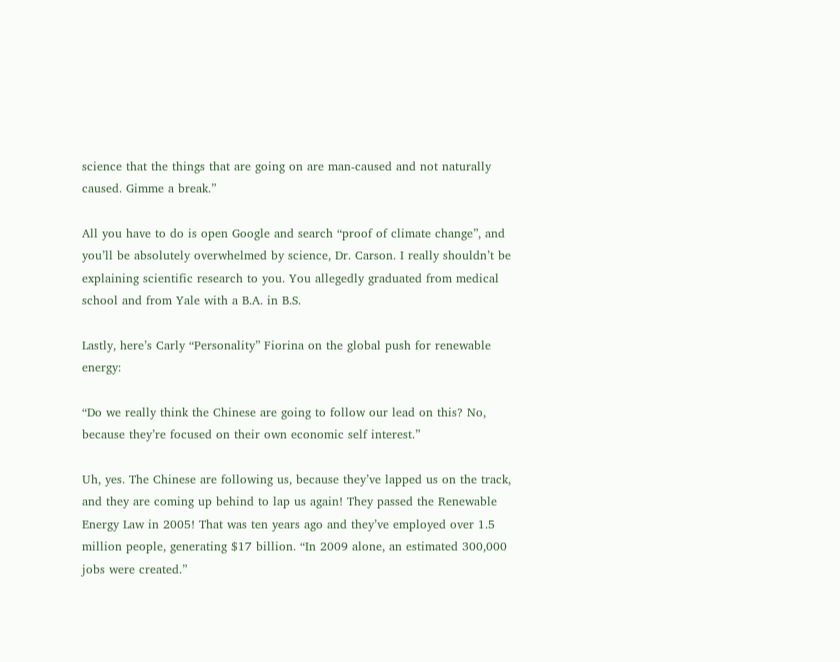science that the things that are going on are man-caused and not naturally caused. Gimme a break.”

All you have to do is open Google and search “proof of climate change”, and you’ll be absolutely overwhelmed by science, Dr. Carson. I really shouldn’t be explaining scientific research to you. You allegedly graduated from medical school and from Yale with a B.A. in B.S.

Lastly, here’s Carly “Personality” Fiorina on the global push for renewable energy:

“Do we really think the Chinese are going to follow our lead on this? No, because they’re focused on their own economic self interest.”

Uh, yes. The Chinese are following us, because they’ve lapped us on the track, and they are coming up behind to lap us again! They passed the Renewable Energy Law in 2005! That was ten years ago and they’ve employed over 1.5 million people, generating $17 billion. “In 2009 alone, an estimated 300,000 jobs were created.”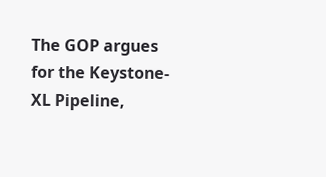The GOP argues for the Keystone-XL Pipeline,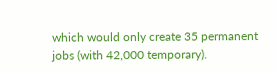which would only create 35 permanent jobs (with 42,000 temporary).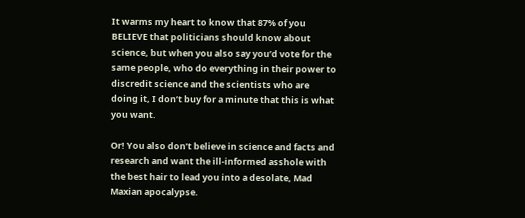It warms my heart to know that 87% of you BELIEVE that politicians should know about science, but when you also say you’d vote for the same people, who do everything in their power to discredit science and the scientists who are doing it, I don’t buy for a minute that this is what you want.

Or! You also don’t believe in science and facts and research and want the ill-informed asshole with the best hair to lead you into a desolate, Mad Maxian apocalypse.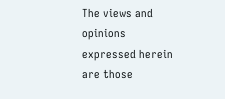The views and opinions expressed herein are those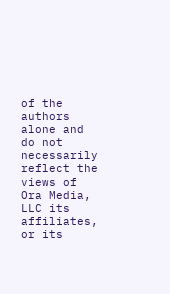of the authors alone and do not necessarily reflect the views of Ora Media, LLC its affiliates, or its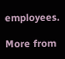employees.

More from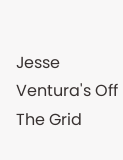Jesse Ventura's Off The Grid